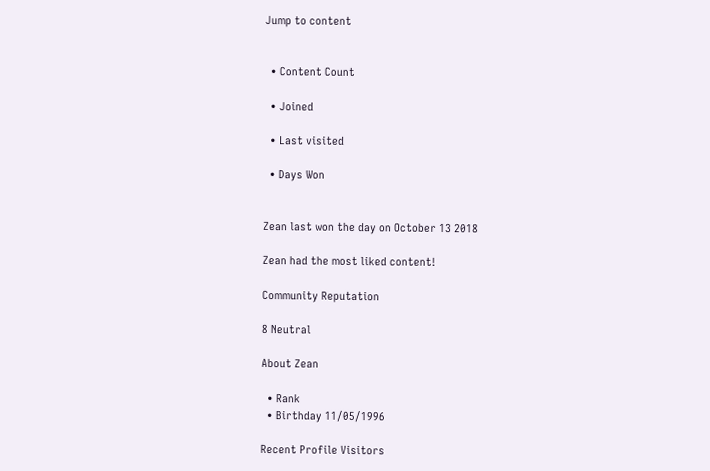Jump to content


  • Content Count

  • Joined

  • Last visited

  • Days Won


Zean last won the day on October 13 2018

Zean had the most liked content!

Community Reputation

8 Neutral

About Zean

  • Rank
  • Birthday 11/05/1996

Recent Profile Visitors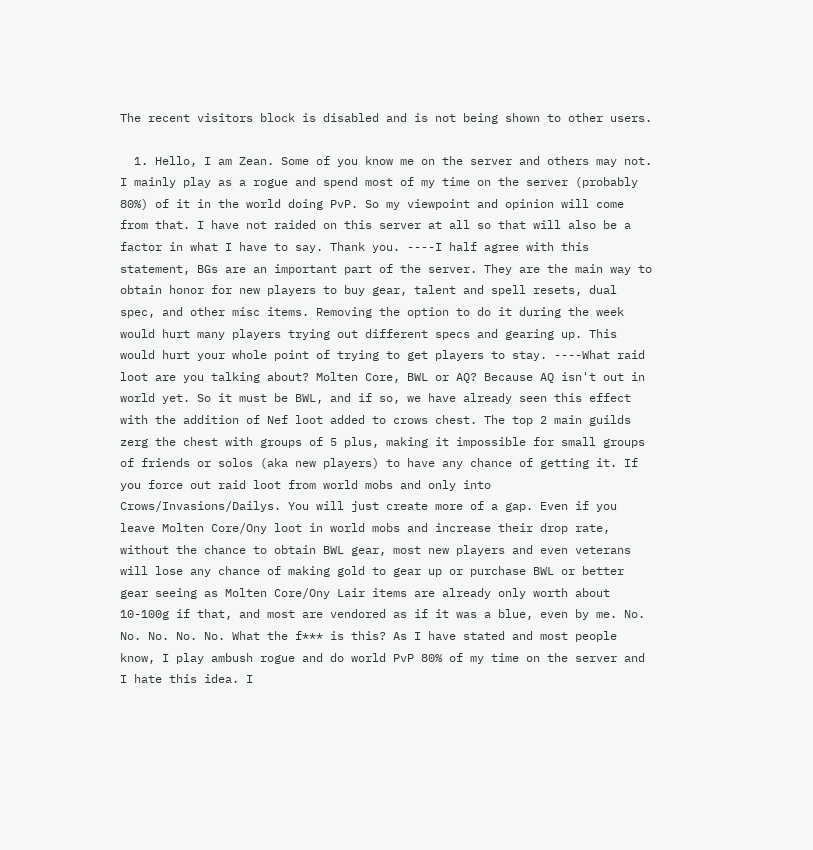The recent visitors block is disabled and is not being shown to other users.

  1. Hello, I am Zean. Some of you know me on the server and others may not. I mainly play as a rogue and spend most of my time on the server (probably 80%) of it in the world doing PvP. So my viewpoint and opinion will come from that. I have not raided on this server at all so that will also be a factor in what I have to say. Thank you. ----I half agree with this statement, BGs are an important part of the server. They are the main way to obtain honor for new players to buy gear, talent and spell resets, dual spec, and other misc items. Removing the option to do it during the week would hurt many players trying out different specs and gearing up. This would hurt your whole point of trying to get players to stay. ----What raid loot are you talking about? Molten Core, BWL or AQ? Because AQ isn't out in world yet. So it must be BWL, and if so, we have already seen this effect with the addition of Nef loot added to crows chest. The top 2 main guilds zerg the chest with groups of 5 plus, making it impossible for small groups of friends or solos (aka new players) to have any chance of getting it. If you force out raid loot from world mobs and only into Crows/Invasions/Dailys. You will just create more of a gap. Even if you leave Molten Core/Ony loot in world mobs and increase their drop rate, without the chance to obtain BWL gear, most new players and even veterans will lose any chance of making gold to gear up or purchase BWL or better gear seeing as Molten Core/Ony Lair items are already only worth about 10-100g if that, and most are vendored as if it was a blue, even by me. No. No. No. No. No. What the f*** is this? As I have stated and most people know, I play ambush rogue and do world PvP 80% of my time on the server and I hate this idea. I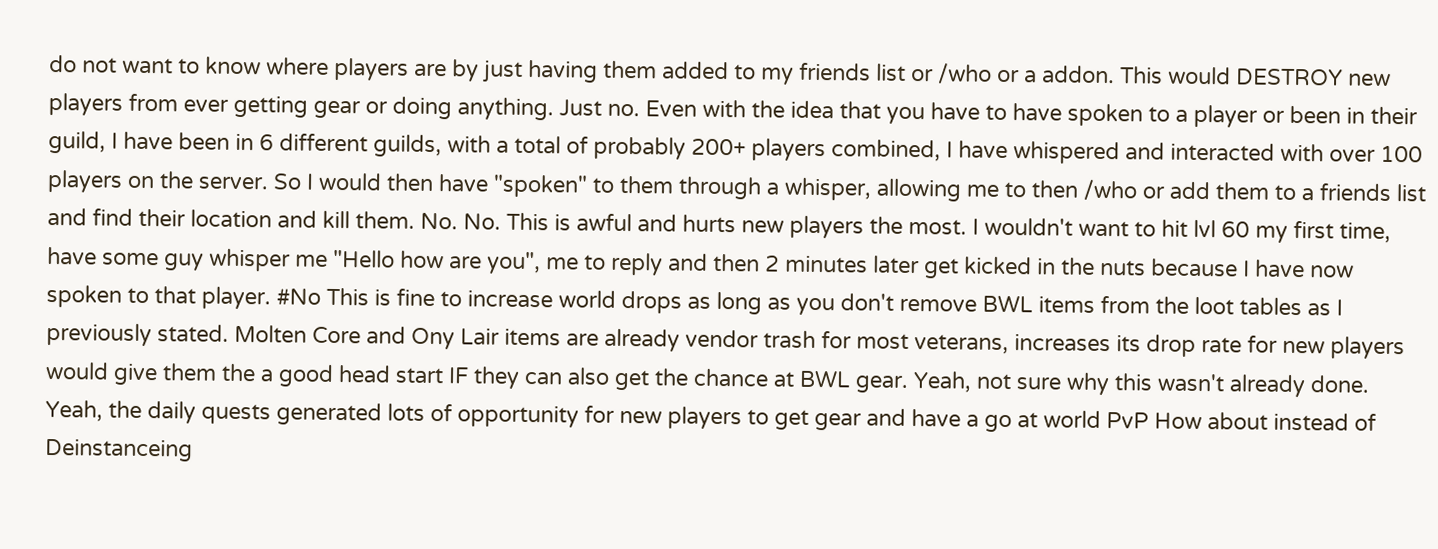do not want to know where players are by just having them added to my friends list or /who or a addon. This would DESTROY new players from ever getting gear or doing anything. Just no. Even with the idea that you have to have spoken to a player or been in their guild, I have been in 6 different guilds, with a total of probably 200+ players combined, I have whispered and interacted with over 100 players on the server. So I would then have "spoken" to them through a whisper, allowing me to then /who or add them to a friends list and find their location and kill them. No. No. This is awful and hurts new players the most. I wouldn't want to hit lvl 60 my first time, have some guy whisper me "Hello how are you", me to reply and then 2 minutes later get kicked in the nuts because I have now spoken to that player. #No This is fine to increase world drops as long as you don't remove BWL items from the loot tables as I previously stated. Molten Core and Ony Lair items are already vendor trash for most veterans, increases its drop rate for new players would give them the a good head start IF they can also get the chance at BWL gear. Yeah, not sure why this wasn't already done. Yeah, the daily quests generated lots of opportunity for new players to get gear and have a go at world PvP How about instead of Deinstanceing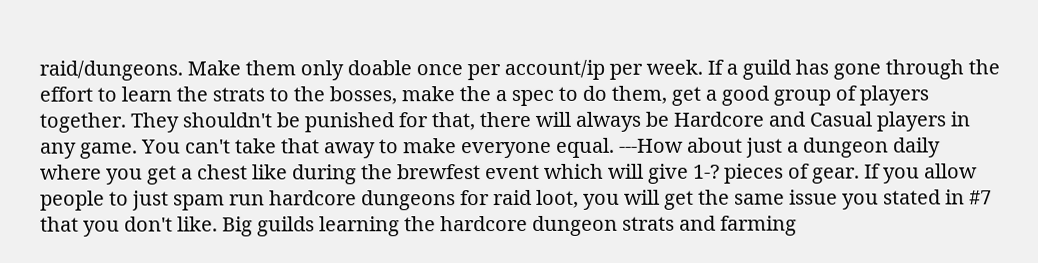raid/dungeons. Make them only doable once per account/ip per week. If a guild has gone through the effort to learn the strats to the bosses, make the a spec to do them, get a good group of players together. They shouldn't be punished for that, there will always be Hardcore and Casual players in any game. You can't take that away to make everyone equal. ---How about just a dungeon daily where you get a chest like during the brewfest event which will give 1-? pieces of gear. If you allow people to just spam run hardcore dungeons for raid loot, you will get the same issue you stated in #7 that you don't like. Big guilds learning the hardcore dungeon strats and farming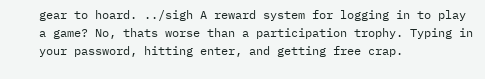gear to hoard. ../sigh A reward system for logging in to play a game? No, thats worse than a participation trophy. Typing in your password, hitting enter, and getting free crap.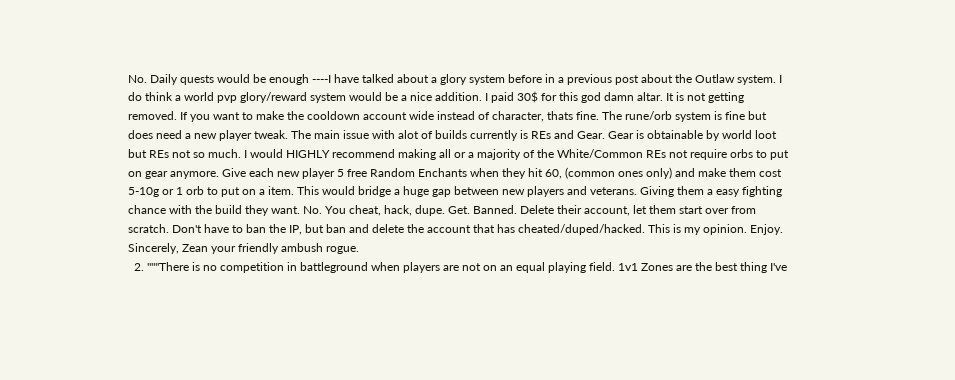No. Daily quests would be enough ----I have talked about a glory system before in a previous post about the Outlaw system. I do think a world pvp glory/reward system would be a nice addition. I paid 30$ for this god damn altar. It is not getting removed. If you want to make the cooldown account wide instead of character, thats fine. The rune/orb system is fine but does need a new player tweak. The main issue with alot of builds currently is REs and Gear. Gear is obtainable by world loot but REs not so much. I would HIGHLY recommend making all or a majority of the White/Common REs not require orbs to put on gear anymore. Give each new player 5 free Random Enchants when they hit 60, (common ones only) and make them cost 5-10g or 1 orb to put on a item. This would bridge a huge gap between new players and veterans. Giving them a easy fighting chance with the build they want. No. You cheat, hack, dupe. Get. Banned. Delete their account, let them start over from scratch. Don't have to ban the IP, but ban and delete the account that has cheated/duped/hacked. This is my opinion. Enjoy. Sincerely, Zean your friendly ambush rogue.
  2. """There is no competition in battleground when players are not on an equal playing field. 1v1 Zones are the best thing I've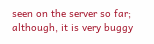seen on the server so far; although, it is very buggy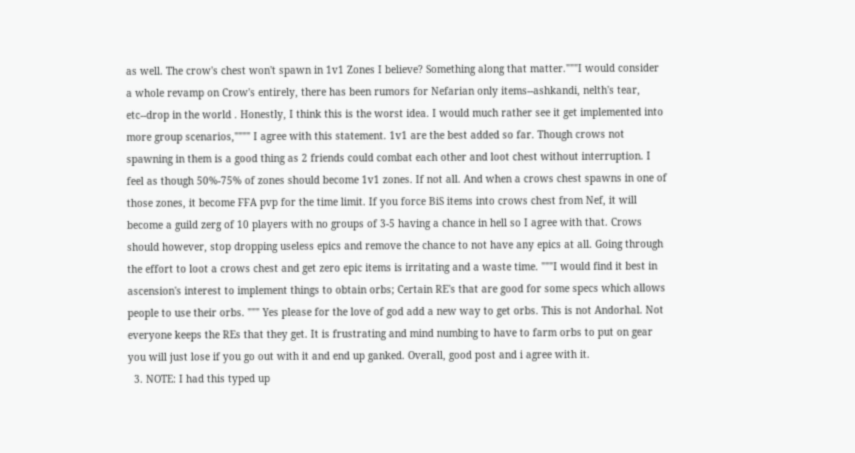as well. The crow's chest won't spawn in 1v1 Zones I believe? Something along that matter."""I would consider a whole revamp on Crow's entirely, there has been rumors for Nefarian only items--ashkandi, nelth's tear, etc--drop in the world . Honestly, I think this is the worst idea. I would much rather see it get implemented into more group scenarios,"""" I agree with this statement. 1v1 are the best added so far. Though crows not spawning in them is a good thing as 2 friends could combat each other and loot chest without interruption. I feel as though 50%-75% of zones should become 1v1 zones. If not all. And when a crows chest spawns in one of those zones, it become FFA pvp for the time limit. If you force BiS items into crows chest from Nef, it will become a guild zerg of 10 players with no groups of 3-5 having a chance in hell so I agree with that. Crows should however, stop dropping useless epics and remove the chance to not have any epics at all. Going through the effort to loot a crows chest and get zero epic items is irritating and a waste time. """I would find it best in ascension's interest to implement things to obtain orbs; Certain RE's that are good for some specs which allows people to use their orbs. """ Yes please for the love of god add a new way to get orbs. This is not Andorhal. Not everyone keeps the REs that they get. It is frustrating and mind numbing to have to farm orbs to put on gear you will just lose if you go out with it and end up ganked. Overall, good post and i agree with it.
  3. NOTE: I had this typed up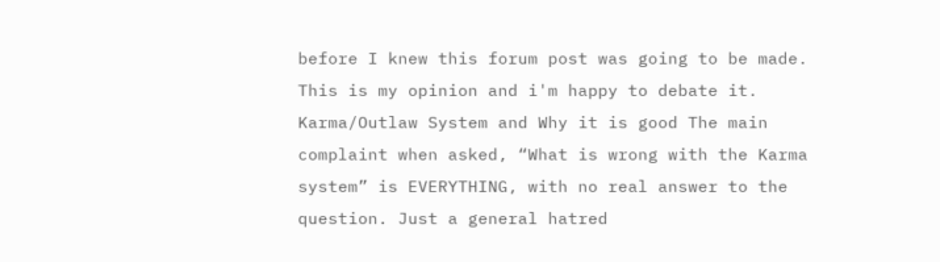before I knew this forum post was going to be made. This is my opinion and i'm happy to debate it. Karma/Outlaw System and Why it is good The main complaint when asked, “What is wrong with the Karma system” is EVERYTHING, with no real answer to the question. Just a general hatred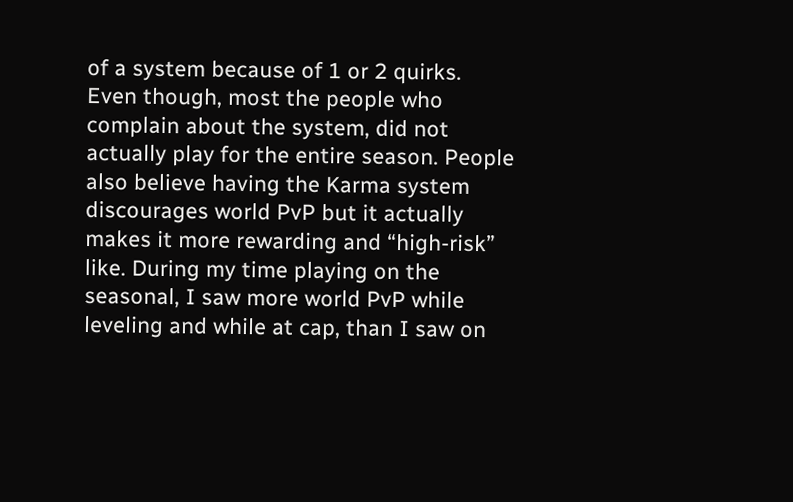of a system because of 1 or 2 quirks. Even though, most the people who complain about the system, did not actually play for the entire season. People also believe having the Karma system discourages world PvP but it actually makes it more rewarding and “high-risk” like. During my time playing on the seasonal, I saw more world PvP while leveling and while at cap, than I saw on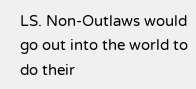LS. Non-Outlaws would go out into the world to do their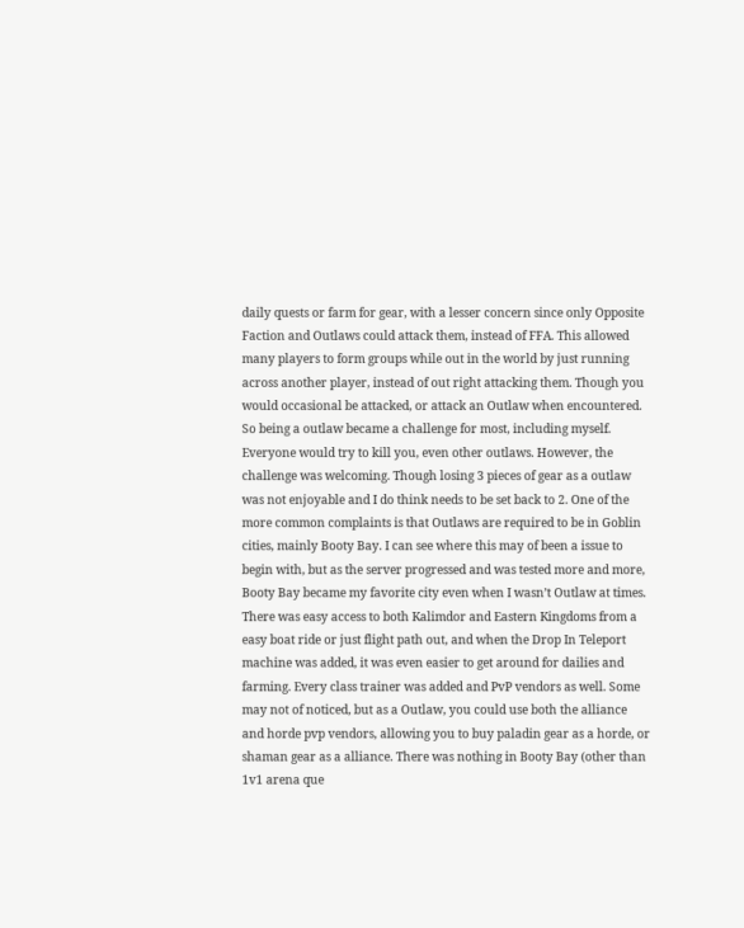daily quests or farm for gear, with a lesser concern since only Opposite Faction and Outlaws could attack them, instead of FFA. This allowed many players to form groups while out in the world by just running across another player, instead of out right attacking them. Though you would occasional be attacked, or attack an Outlaw when encountered. So being a outlaw became a challenge for most, including myself. Everyone would try to kill you, even other outlaws. However, the challenge was welcoming. Though losing 3 pieces of gear as a outlaw was not enjoyable and I do think needs to be set back to 2. One of the more common complaints is that Outlaws are required to be in Goblin cities, mainly Booty Bay. I can see where this may of been a issue to begin with, but as the server progressed and was tested more and more, Booty Bay became my favorite city even when I wasn’t Outlaw at times. There was easy access to both Kalimdor and Eastern Kingdoms from a easy boat ride or just flight path out, and when the Drop In Teleport machine was added, it was even easier to get around for dailies and farming. Every class trainer was added and PvP vendors as well. Some may not of noticed, but as a Outlaw, you could use both the alliance and horde pvp vendors, allowing you to buy paladin gear as a horde, or shaman gear as a alliance. There was nothing in Booty Bay (other than 1v1 arena que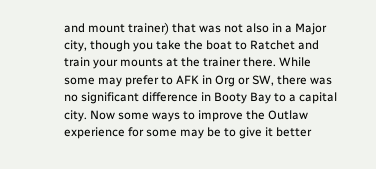and mount trainer) that was not also in a Major city, though you take the boat to Ratchet and train your mounts at the trainer there. While some may prefer to AFK in Org or SW, there was no significant difference in Booty Bay to a capital city. Now some ways to improve the Outlaw experience for some may be to give it better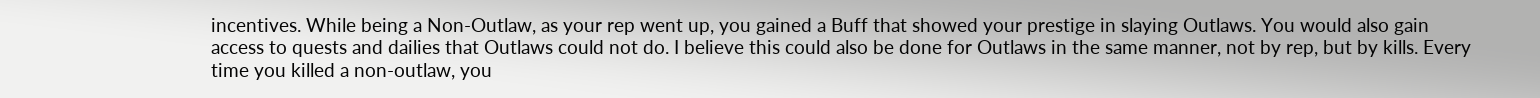incentives. While being a Non-Outlaw, as your rep went up, you gained a Buff that showed your prestige in slaying Outlaws. You would also gain access to quests and dailies that Outlaws could not do. I believe this could also be done for Outlaws in the same manner, not by rep, but by kills. Every time you killed a non-outlaw, you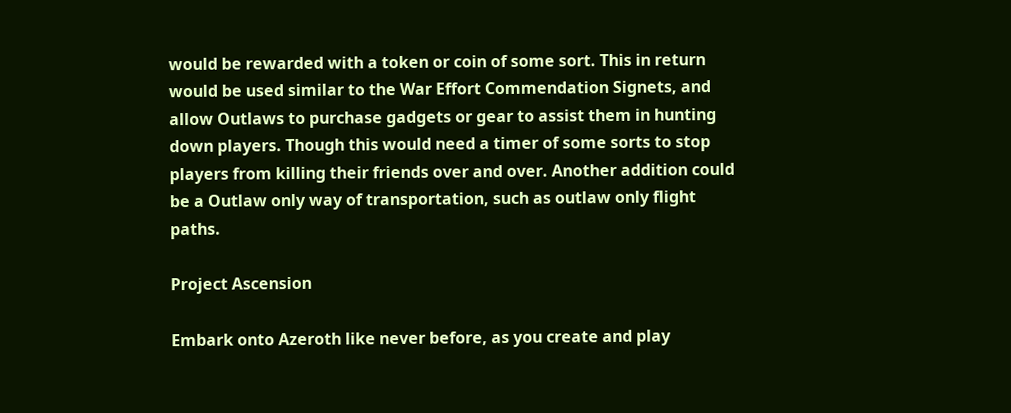would be rewarded with a token or coin of some sort. This in return would be used similar to the War Effort Commendation Signets, and allow Outlaws to purchase gadgets or gear to assist them in hunting down players. Though this would need a timer of some sorts to stop players from killing their friends over and over. Another addition could be a Outlaw only way of transportation, such as outlaw only flight paths.

Project Ascension

Embark onto Azeroth like never before, as you create and play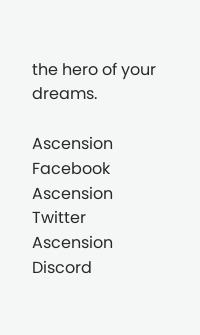the hero of your dreams.

Ascension Facebook Ascension Twitter Ascension Discord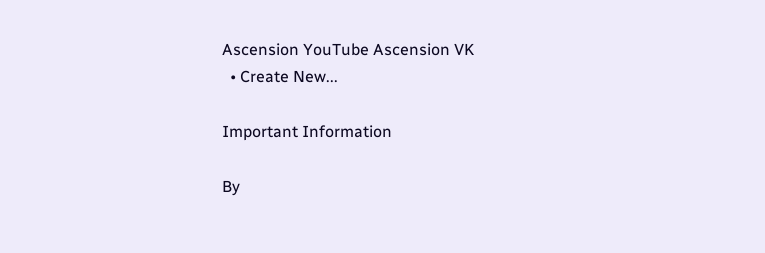Ascension YouTube Ascension VK
  • Create New...

Important Information

By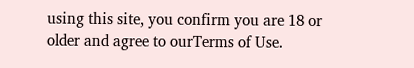using this site, you confirm you are 18 or older and agree to ourTerms of Use.